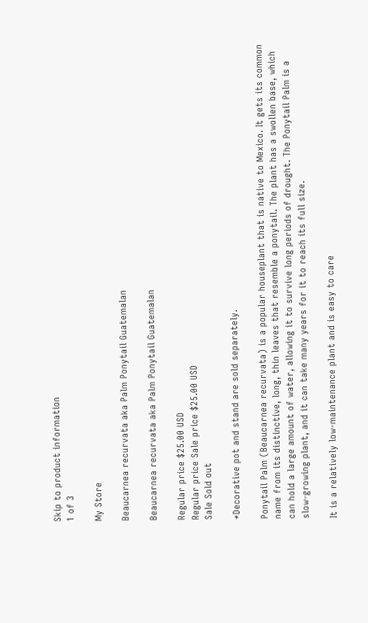Skip to product information
1 of 3

My Store

Beaucarnea recurvata aka Palm Ponytail Guatemalan

Beaucarnea recurvata aka Palm Ponytail Guatemalan

Regular price $25.00 USD
Regular price Sale price $25.00 USD
Sale Sold out

*Decorative pot and stand are sold separately.

Ponytail Palm (Beaucarnea recurvata) is a popular houseplant that is native to Mexico. It gets its common name from its distinctive, long, thin leaves that resemble a ponytail. The plant has a swollen base, which can hold a large amount of water, allowing it to survive long periods of drought. The Ponytail Palm is a slow-growing plant, and it can take many years for it to reach its full size.

It is a relatively low-maintenance plant and is easy to care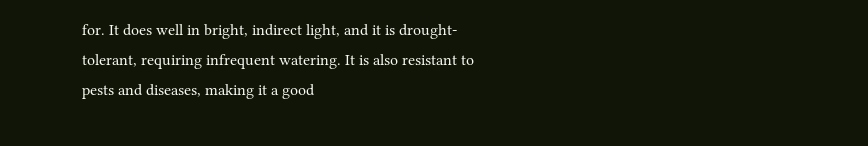for. It does well in bright, indirect light, and it is drought-tolerant, requiring infrequent watering. It is also resistant to pests and diseases, making it a good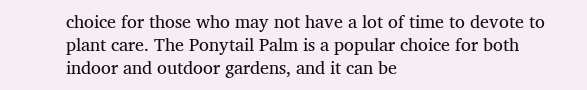choice for those who may not have a lot of time to devote to plant care. The Ponytail Palm is a popular choice for both indoor and outdoor gardens, and it can be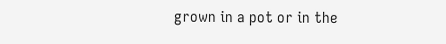grown in a pot or in the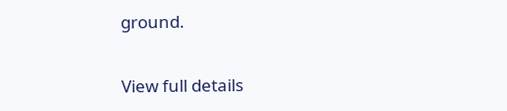ground.

View full details